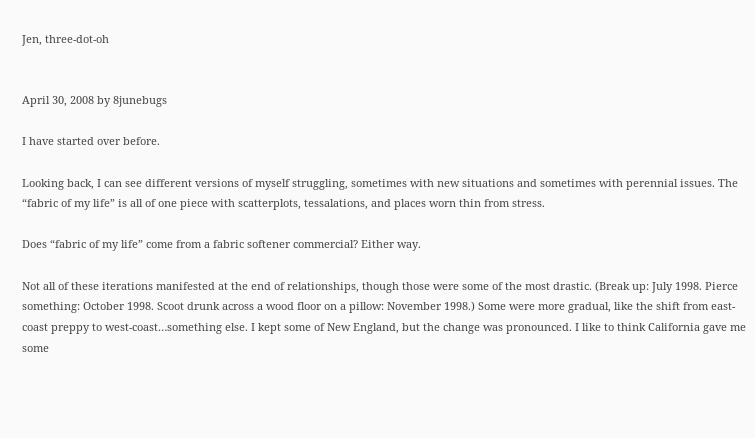Jen, three-dot-oh


April 30, 2008 by 8junebugs

I have started over before.

Looking back, I can see different versions of myself struggling, sometimes with new situations and sometimes with perennial issues. The “fabric of my life” is all of one piece with scatterplots, tessalations, and places worn thin from stress.

Does “fabric of my life” come from a fabric softener commercial? Either way.

Not all of these iterations manifested at the end of relationships, though those were some of the most drastic. (Break up: July 1998. Pierce something: October 1998. Scoot drunk across a wood floor on a pillow: November 1998.) Some were more gradual, like the shift from east-coast preppy to west-coast…something else. I kept some of New England, but the change was pronounced. I like to think California gave me some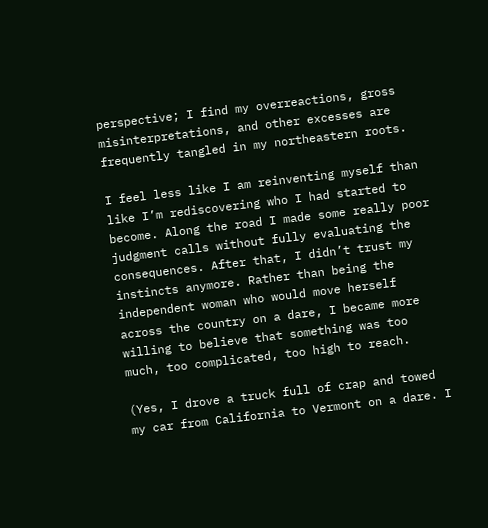perspective; I find my overreactions, gross misinterpretations, and other excesses are frequently tangled in my northeastern roots.

I feel less like I am reinventing myself than like I’m rediscovering who I had started to become. Along the road I made some really poor judgment calls without fully evaluating the consequences. After that, I didn’t trust my instincts anymore. Rather than being the independent woman who would move herself across the country on a dare, I became more willing to believe that something was too much, too complicated, too high to reach.

(Yes, I drove a truck full of crap and towed my car from California to Vermont on a dare. I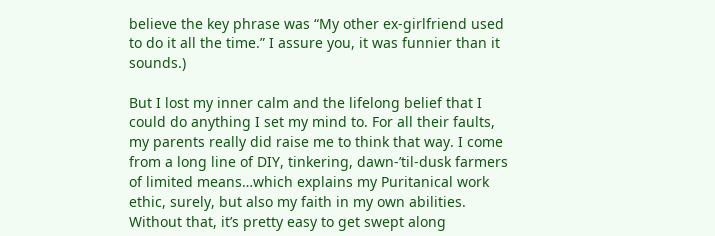believe the key phrase was “My other ex-girlfriend used to do it all the time.” I assure you, it was funnier than it sounds.)

But I lost my inner calm and the lifelong belief that I could do anything I set my mind to. For all their faults, my parents really did raise me to think that way. I come from a long line of DIY, tinkering, dawn-’til-dusk farmers of limited means…which explains my Puritanical work ethic, surely, but also my faith in my own abilities. Without that, it’s pretty easy to get swept along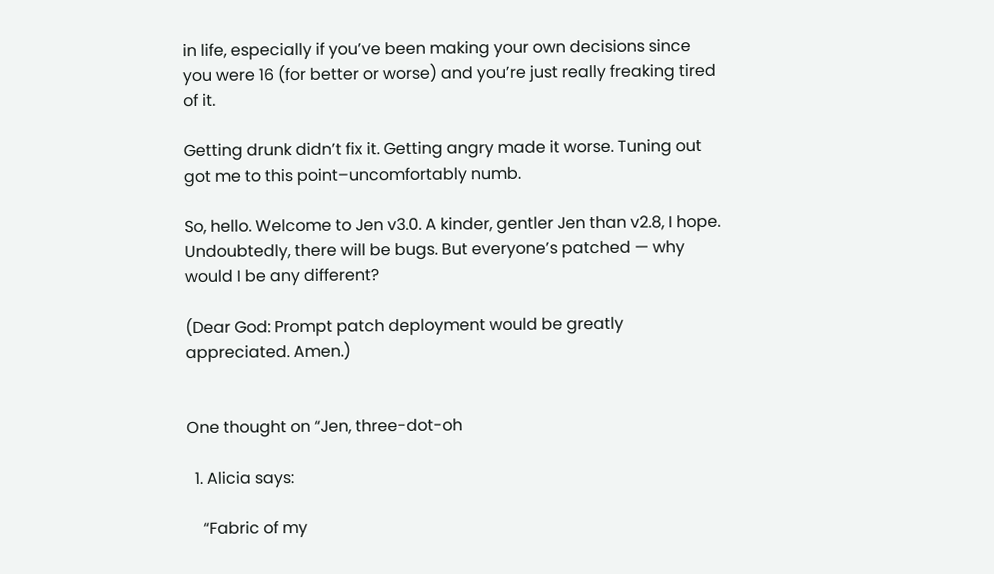in life, especially if you’ve been making your own decisions since you were 16 (for better or worse) and you’re just really freaking tired of it.

Getting drunk didn’t fix it. Getting angry made it worse. Tuning out got me to this point–uncomfortably numb.

So, hello. Welcome to Jen v3.0. A kinder, gentler Jen than v2.8, I hope. Undoubtedly, there will be bugs. But everyone’s patched — why would I be any different?

(Dear God: Prompt patch deployment would be greatly appreciated. Amen.)


One thought on “Jen, three-dot-oh

  1. Alicia says:

    “Fabric of my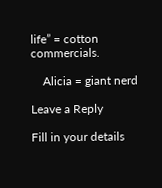life” = cotton commercials.

    Alicia = giant nerd

Leave a Reply

Fill in your details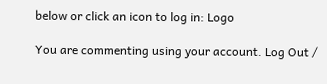below or click an icon to log in: Logo

You are commenting using your account. Log Out /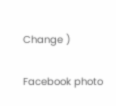Change )

Facebook photo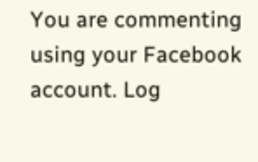You are commenting using your Facebook account. Log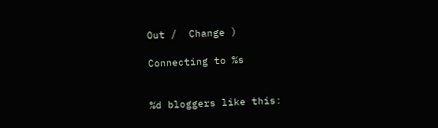Out /  Change )

Connecting to %s


%d bloggers like this: